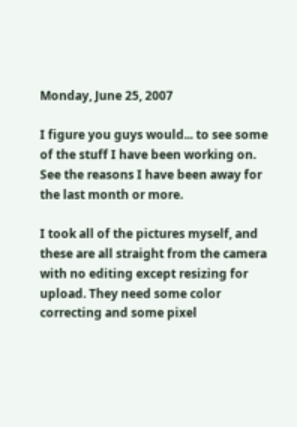Monday, June 25, 2007

I figure you guys would... to see some of the stuff I have been working on. See the reasons I have been away for the last month or more.

I took all of the pictures myself, and these are all straight from the camera with no editing except resizing for upload. They need some color correcting and some pixel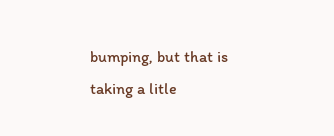bumping, but that is taking a litle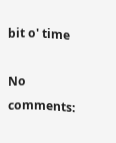bit o' time

No comments: